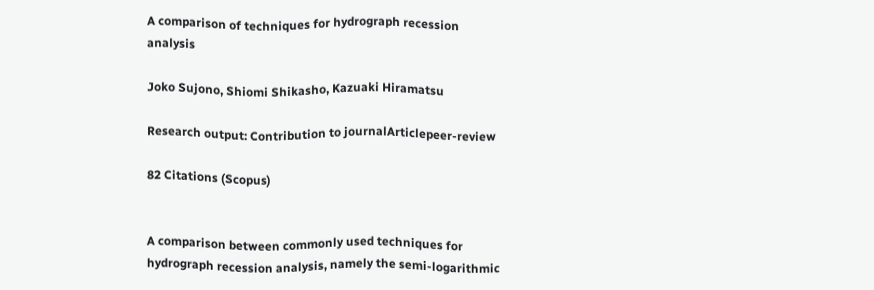A comparison of techniques for hydrograph recession analysis

Joko Sujono, Shiomi Shikasho, Kazuaki Hiramatsu

Research output: Contribution to journalArticlepeer-review

82 Citations (Scopus)


A comparison between commonly used techniques for hydrograph recession analysis, namely the semi-logarithmic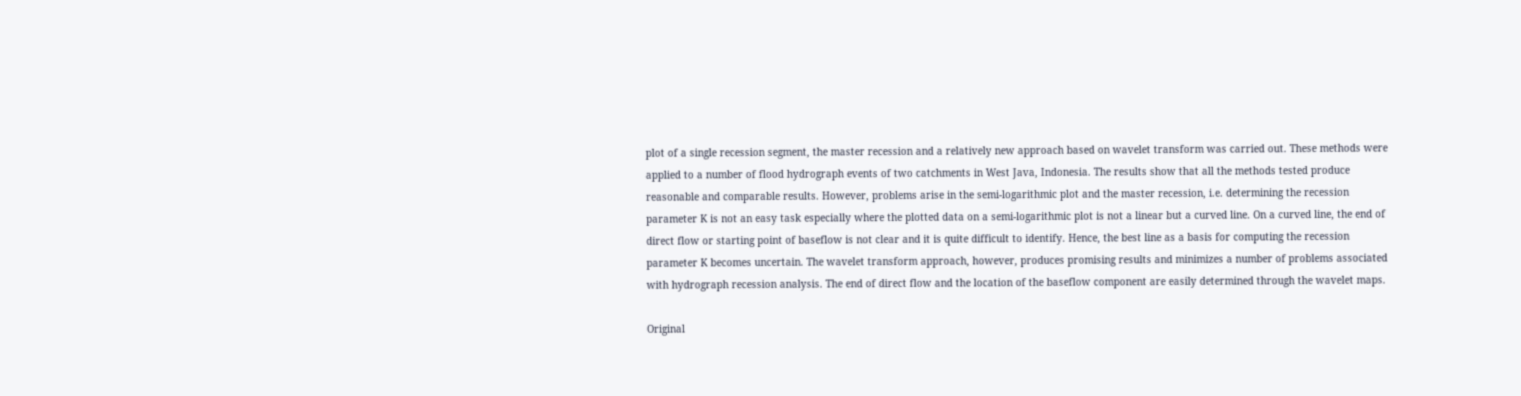plot of a single recession segment, the master recession and a relatively new approach based on wavelet transform was carried out. These methods were applied to a number of flood hydrograph events of two catchments in West Java, Indonesia. The results show that all the methods tested produce reasonable and comparable results. However, problems arise in the semi-logarithmic plot and the master recession, i.e. determining the recession parameter K is not an easy task especially where the plotted data on a semi-logarithmic plot is not a linear but a curved line. On a curved line, the end of direct flow or starting point of baseflow is not clear and it is quite difficult to identify. Hence, the best line as a basis for computing the recession parameter K becomes uncertain. The wavelet transform approach, however, produces promising results and minimizes a number of problems associated with hydrograph recession analysis. The end of direct flow and the location of the baseflow component are easily determined through the wavelet maps.

Original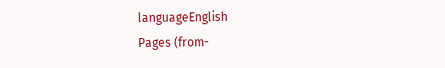languageEnglish
Pages (from-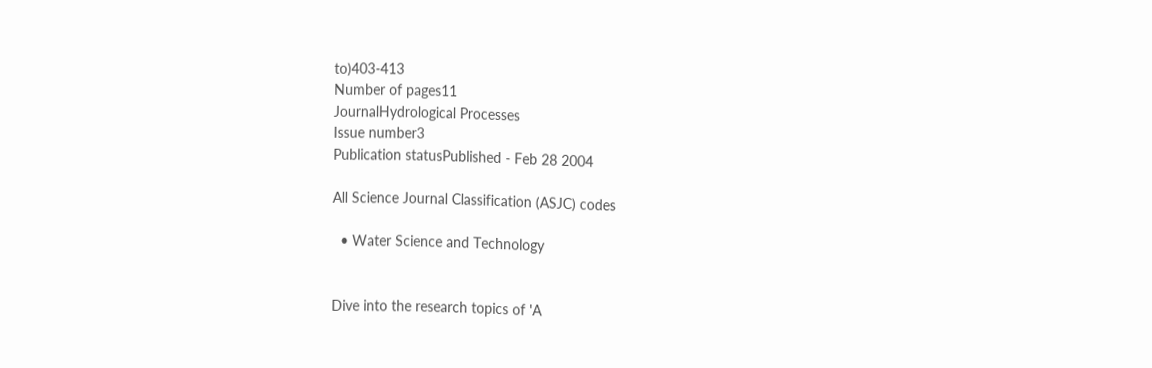to)403-413
Number of pages11
JournalHydrological Processes
Issue number3
Publication statusPublished - Feb 28 2004

All Science Journal Classification (ASJC) codes

  • Water Science and Technology


Dive into the research topics of 'A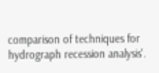comparison of techniques for hydrograph recession analysis'.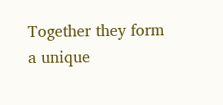Together they form a unique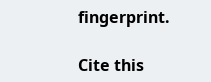fingerprint.

Cite this